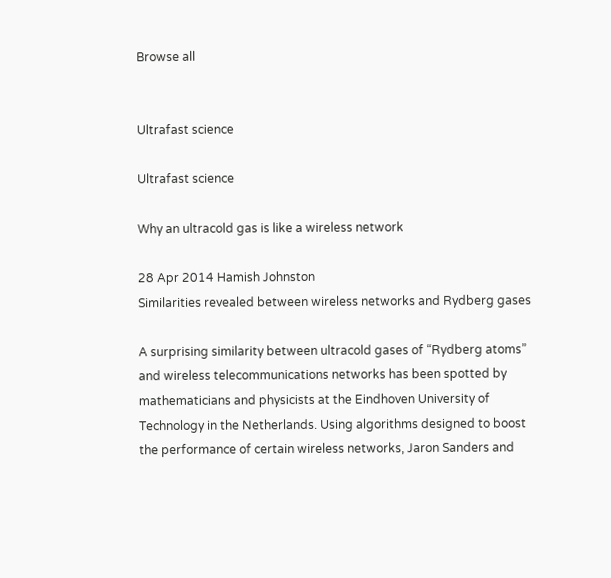Browse all


Ultrafast science

Ultrafast science

Why an ultracold gas is like a wireless network

28 Apr 2014 Hamish Johnston
Similarities revealed between wireless networks and Rydberg gases

A surprising similarity between ultracold gases of “Rydberg atoms” and wireless telecommunications networks has been spotted by mathematicians and physicists at the Eindhoven University of Technology in the Netherlands. Using algorithms designed to boost the performance of certain wireless networks, Jaron Sanders and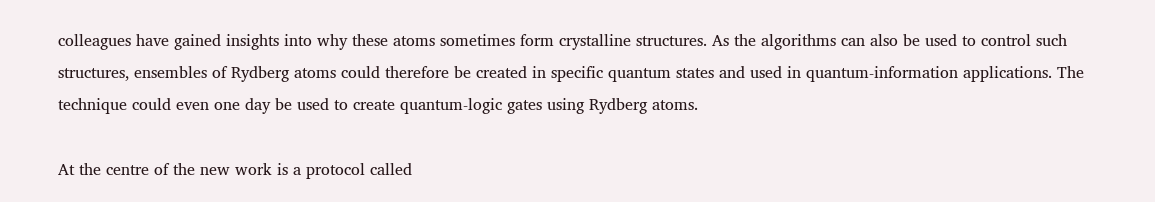colleagues have gained insights into why these atoms sometimes form crystalline structures. As the algorithms can also be used to control such structures, ensembles of Rydberg atoms could therefore be created in specific quantum states and used in quantum-information applications. The technique could even one day be used to create quantum-logic gates using Rydberg atoms.

At the centre of the new work is a protocol called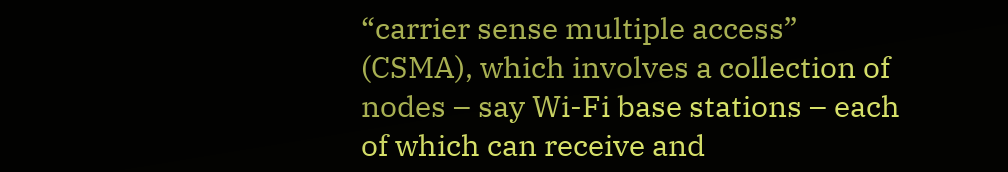“carrier sense multiple access” (CSMA), which involves a collection of nodes – say Wi-Fi base stations – each of which can receive and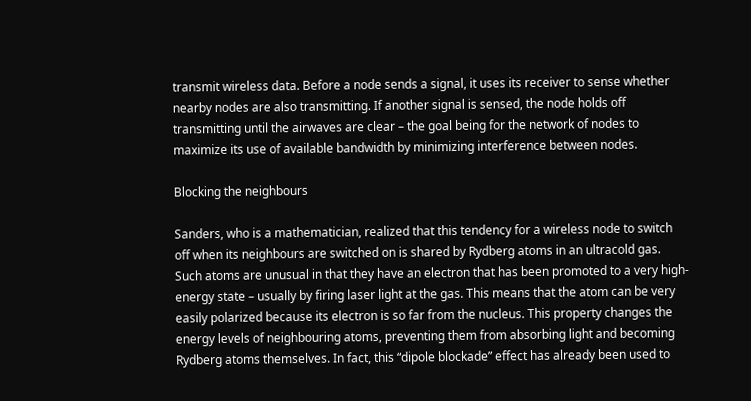transmit wireless data. Before a node sends a signal, it uses its receiver to sense whether nearby nodes are also transmitting. If another signal is sensed, the node holds off transmitting until the airwaves are clear – the goal being for the network of nodes to maximize its use of available bandwidth by minimizing interference between nodes.

Blocking the neighbours

Sanders, who is a mathematician, realized that this tendency for a wireless node to switch off when its neighbours are switched on is shared by Rydberg atoms in an ultracold gas. Such atoms are unusual in that they have an electron that has been promoted to a very high-energy state – usually by firing laser light at the gas. This means that the atom can be very easily polarized because its electron is so far from the nucleus. This property changes the energy levels of neighbouring atoms, preventing them from absorbing light and becoming Rydberg atoms themselves. In fact, this “dipole blockade” effect has already been used to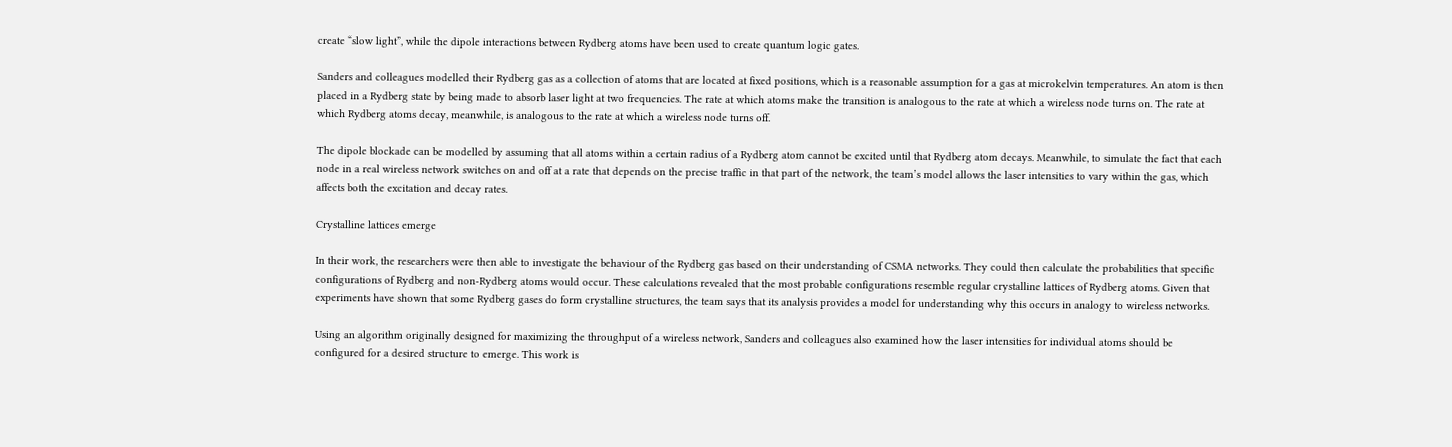create “slow light”, while the dipole interactions between Rydberg atoms have been used to create quantum logic gates.

Sanders and colleagues modelled their Rydberg gas as a collection of atoms that are located at fixed positions, which is a reasonable assumption for a gas at microkelvin temperatures. An atom is then placed in a Rydberg state by being made to absorb laser light at two frequencies. The rate at which atoms make the transition is analogous to the rate at which a wireless node turns on. The rate at which Rydberg atoms decay, meanwhile, is analogous to the rate at which a wireless node turns off.

The dipole blockade can be modelled by assuming that all atoms within a certain radius of a Rydberg atom cannot be excited until that Rydberg atom decays. Meanwhile, to simulate the fact that each node in a real wireless network switches on and off at a rate that depends on the precise traffic in that part of the network, the team’s model allows the laser intensities to vary within the gas, which affects both the excitation and decay rates.

Crystalline lattices emerge

In their work, the researchers were then able to investigate the behaviour of the Rydberg gas based on their understanding of CSMA networks. They could then calculate the probabilities that specific configurations of Rydberg and non-Rydberg atoms would occur. These calculations revealed that the most probable configurations resemble regular crystalline lattices of Rydberg atoms. Given that experiments have shown that some Rydberg gases do form crystalline structures, the team says that its analysis provides a model for understanding why this occurs in analogy to wireless networks.

Using an algorithm originally designed for maximizing the throughput of a wireless network, Sanders and colleagues also examined how the laser intensities for individual atoms should be configured for a desired structure to emerge. This work is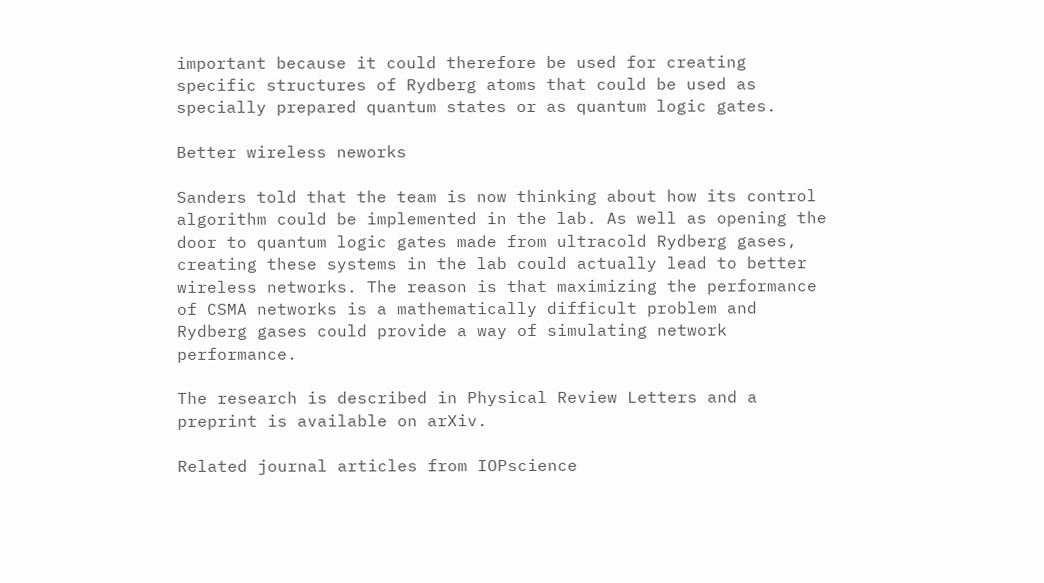important because it could therefore be used for creating specific structures of Rydberg atoms that could be used as specially prepared quantum states or as quantum logic gates.

Better wireless neworks

Sanders told that the team is now thinking about how its control algorithm could be implemented in the lab. As well as opening the door to quantum logic gates made from ultracold Rydberg gases, creating these systems in the lab could actually lead to better wireless networks. The reason is that maximizing the performance of CSMA networks is a mathematically difficult problem and Rydberg gases could provide a way of simulating network performance.

The research is described in Physical Review Letters and a preprint is available on arXiv.

Related journal articles from IOPscience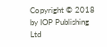Copyright © 2018 by IOP Publishing Ltd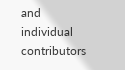and individual contributors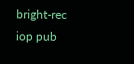bright-rec iop pub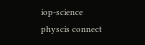iop-science physcis connect